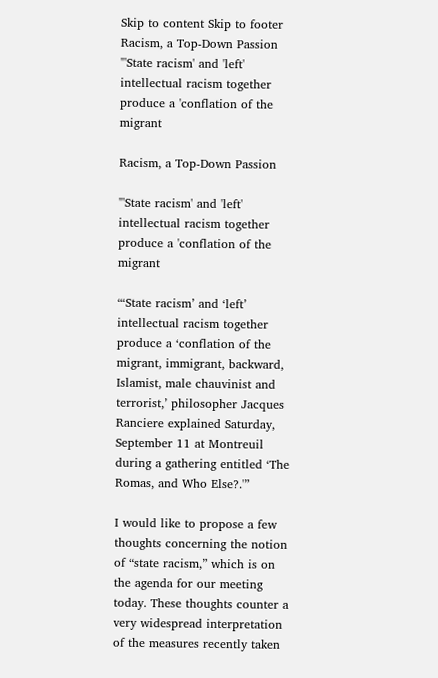Skip to content Skip to footer
Racism, a Top-Down Passion
"'State racism' and 'left' intellectual racism together produce a 'conflation of the migrant

Racism, a Top-Down Passion

"'State racism' and 'left' intellectual racism together produce a 'conflation of the migrant

“‘State racism’ and ‘left’ intellectual racism together produce a ‘conflation of the migrant, immigrant, backward, Islamist, male chauvinist and terrorist,’ philosopher Jacques Ranciere explained Saturday, September 11 at Montreuil during a gathering entitled ‘The Romas, and Who Else?.'”

I would like to propose a few thoughts concerning the notion of “state racism,” which is on the agenda for our meeting today. These thoughts counter a very widespread interpretation of the measures recently taken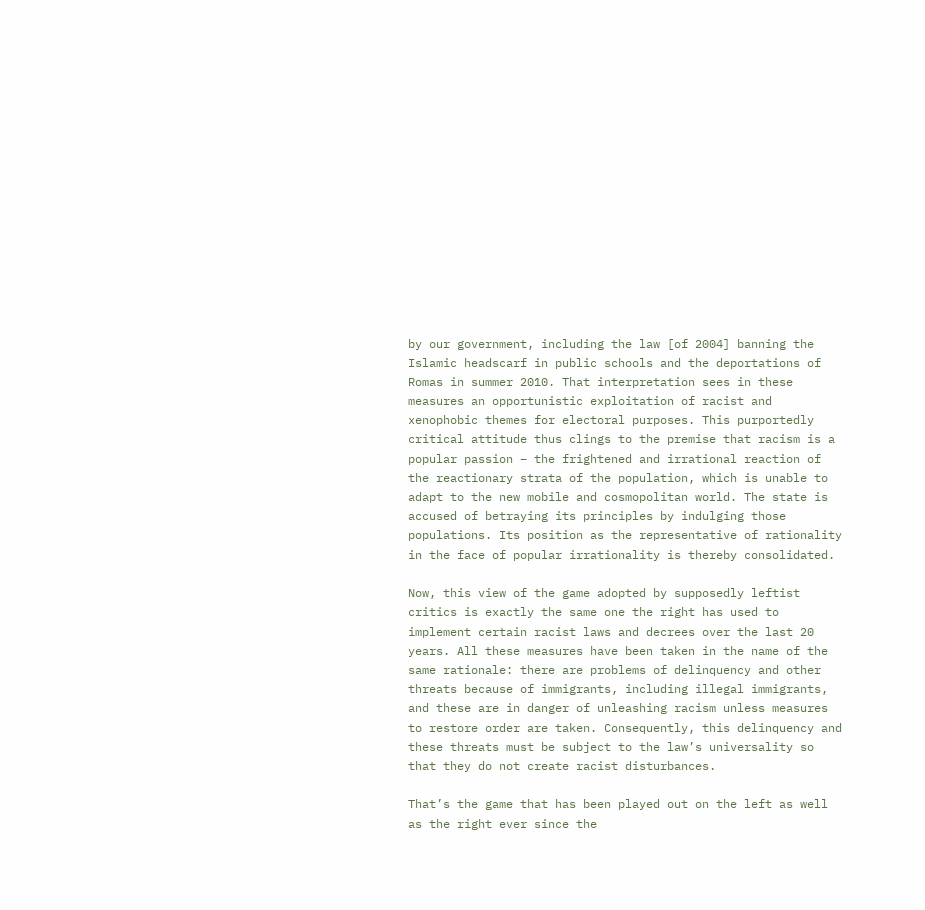by our government, including the law [of 2004] banning the Islamic headscarf in public schools and the deportations of Romas in summer 2010. That interpretation sees in these measures an opportunistic exploitation of racist and xenophobic themes for electoral purposes. This purportedly critical attitude thus clings to the premise that racism is a popular passion – the frightened and irrational reaction of the reactionary strata of the population, which is unable to adapt to the new mobile and cosmopolitan world. The state is accused of betraying its principles by indulging those populations. Its position as the representative of rationality in the face of popular irrationality is thereby consolidated.

Now, this view of the game adopted by supposedly leftist critics is exactly the same one the right has used to implement certain racist laws and decrees over the last 20 years. All these measures have been taken in the name of the same rationale: there are problems of delinquency and other threats because of immigrants, including illegal immigrants, and these are in danger of unleashing racism unless measures to restore order are taken. Consequently, this delinquency and these threats must be subject to the law’s universality so that they do not create racist disturbances.

That’s the game that has been played out on the left as well as the right ever since the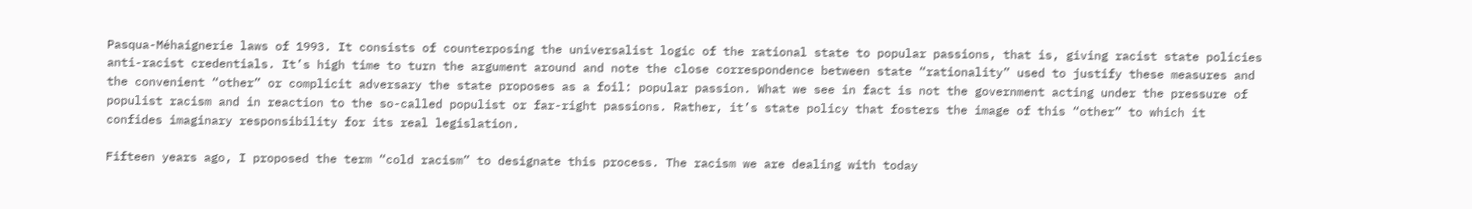Pasqua-Méhaignerie laws of 1993. It consists of counterposing the universalist logic of the rational state to popular passions, that is, giving racist state policies anti-racist credentials. It’s high time to turn the argument around and note the close correspondence between state “rationality” used to justify these measures and the convenient “other” or complicit adversary the state proposes as a foil: popular passion. What we see in fact is not the government acting under the pressure of populist racism and in reaction to the so-called populist or far-right passions. Rather, it’s state policy that fosters the image of this “other” to which it confides imaginary responsibility for its real legislation.

Fifteen years ago, I proposed the term “cold racism” to designate this process. The racism we are dealing with today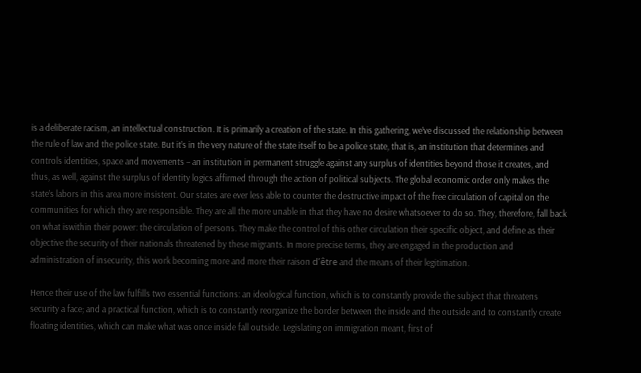is a deliberate racism, an intellectual construction. It is primarily a creation of the state. In this gathering, we’ve discussed the relationship between the rule of law and the police state. But it’s in the very nature of the state itself to be a police state, that is, an institution that determines and controls identities, space and movements – an institution in permanent struggle against any surplus of identities beyond those it creates, and thus, as well, against the surplus of identity logics affirmed through the action of political subjects. The global economic order only makes the state’s labors in this area more insistent. Our states are ever less able to counter the destructive impact of the free circulation of capital on the communities for which they are responsible. They are all the more unable in that they have no desire whatsoever to do so. They, therefore, fall back on what iswithin their power: the circulation of persons. They make the control of this other circulation their specific object, and define as their objective the security of their nationals threatened by these migrants. In more precise terms, they are engaged in the production and administration of insecurity, this work becoming more and more their raison d’être and the means of their legitimation.

Hence their use of the law fulfills two essential functions: an ideological function, which is to constantly provide the subject that threatens security a face; and a practical function, which is to constantly reorganize the border between the inside and the outside and to constantly create floating identities, which can make what was once inside fall outside. Legislating on immigration meant, first of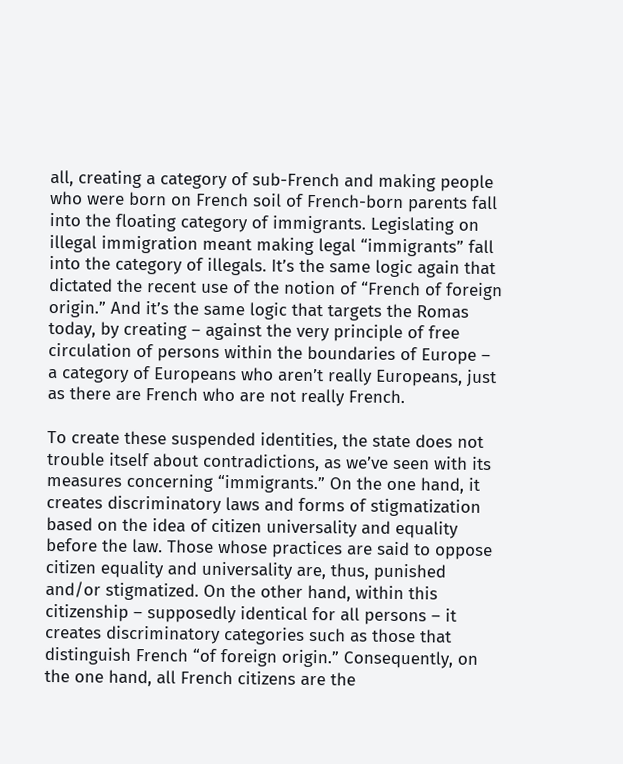all, creating a category of sub-French and making people who were born on French soil of French-born parents fall into the floating category of immigrants. Legislating on illegal immigration meant making legal “immigrants” fall into the category of illegals. It’s the same logic again that dictated the recent use of the notion of “French of foreign origin.” And it’s the same logic that targets the Romas today, by creating – against the very principle of free circulation of persons within the boundaries of Europe – a category of Europeans who aren’t really Europeans, just as there are French who are not really French.

To create these suspended identities, the state does not trouble itself about contradictions, as we’ve seen with its measures concerning “immigrants.” On the one hand, it creates discriminatory laws and forms of stigmatization based on the idea of citizen universality and equality before the law. Those whose practices are said to oppose citizen equality and universality are, thus, punished and/or stigmatized. On the other hand, within this citizenship – supposedly identical for all persons – it creates discriminatory categories such as those that distinguish French “of foreign origin.” Consequently, on the one hand, all French citizens are the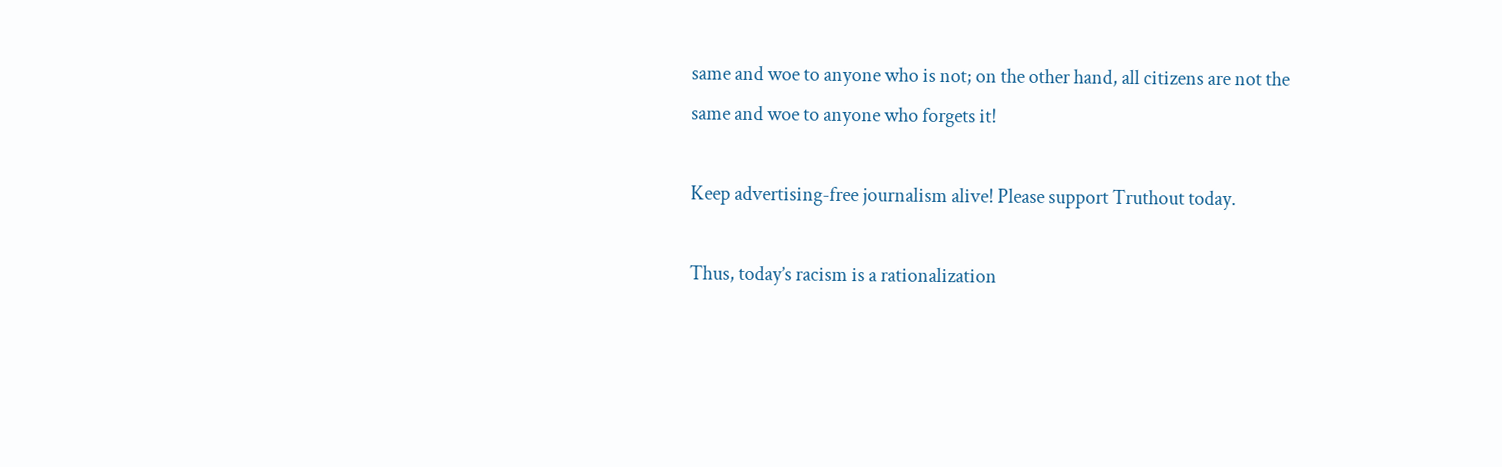same and woe to anyone who is not; on the other hand, all citizens are not the same and woe to anyone who forgets it!

Keep advertising-free journalism alive! Please support Truthout today.

Thus, today’s racism is a rationalization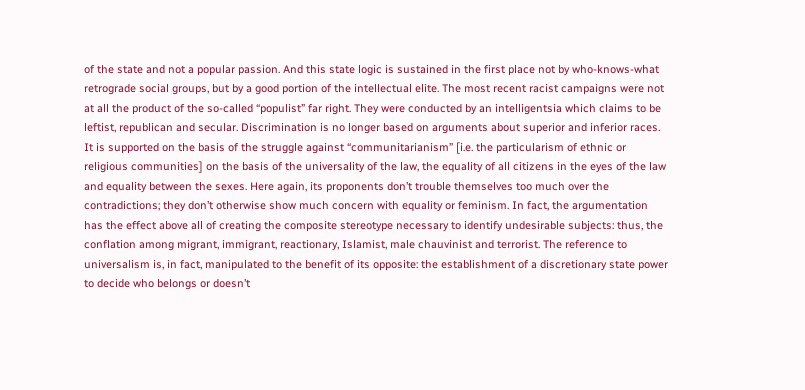of the state and not a popular passion. And this state logic is sustained in the first place not by who-knows-what retrograde social groups, but by a good portion of the intellectual elite. The most recent racist campaigns were not at all the product of the so-called “populist” far right. They were conducted by an intelligentsia which claims to be leftist, republican and secular. Discrimination is no longer based on arguments about superior and inferior races. It is supported on the basis of the struggle against “communitarianism” [i.e. the particularism of ethnic or religious communities] on the basis of the universality of the law, the equality of all citizens in the eyes of the law and equality between the sexes. Here again, its proponents don’t trouble themselves too much over the contradictions; they don’t otherwise show much concern with equality or feminism. In fact, the argumentation has the effect above all of creating the composite stereotype necessary to identify undesirable subjects: thus, the conflation among migrant, immigrant, reactionary, Islamist, male chauvinist and terrorist. The reference to universalism is, in fact, manipulated to the benefit of its opposite: the establishment of a discretionary state power to decide who belongs or doesn’t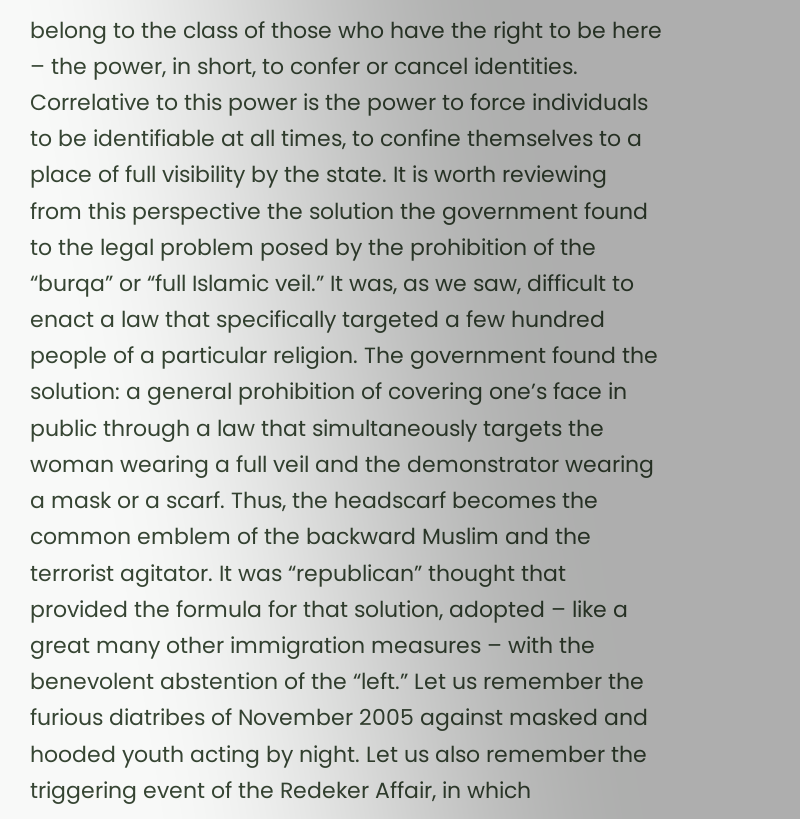belong to the class of those who have the right to be here – the power, in short, to confer or cancel identities. Correlative to this power is the power to force individuals to be identifiable at all times, to confine themselves to a place of full visibility by the state. It is worth reviewing from this perspective the solution the government found to the legal problem posed by the prohibition of the “burqa” or “full Islamic veil.” It was, as we saw, difficult to enact a law that specifically targeted a few hundred people of a particular religion. The government found the solution: a general prohibition of covering one’s face in public through a law that simultaneously targets the woman wearing a full veil and the demonstrator wearing a mask or a scarf. Thus, the headscarf becomes the common emblem of the backward Muslim and the terrorist agitator. It was “republican” thought that provided the formula for that solution, adopted – like a great many other immigration measures – with the benevolent abstention of the “left.” Let us remember the furious diatribes of November 2005 against masked and hooded youth acting by night. Let us also remember the triggering event of the Redeker Affair, in which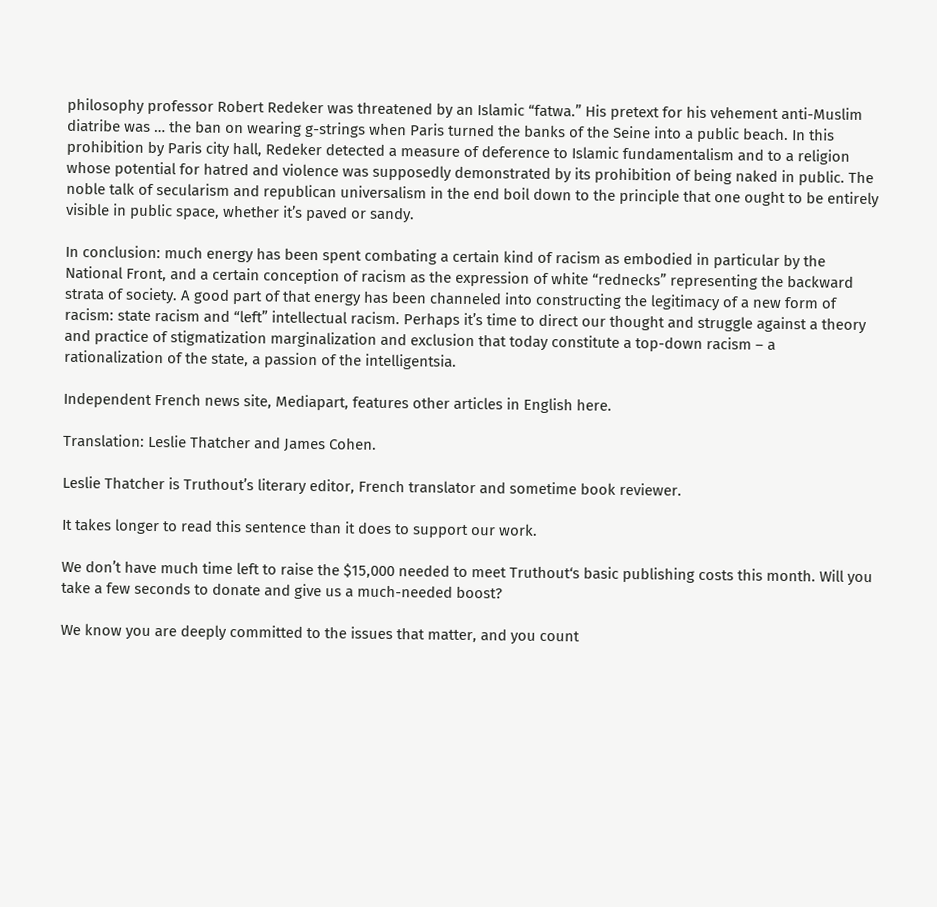philosophy professor Robert Redeker was threatened by an Islamic “fatwa.” His pretext for his vehement anti-Muslim diatribe was … the ban on wearing g-strings when Paris turned the banks of the Seine into a public beach. In this prohibition by Paris city hall, Redeker detected a measure of deference to Islamic fundamentalism and to a religion whose potential for hatred and violence was supposedly demonstrated by its prohibition of being naked in public. The noble talk of secularism and republican universalism in the end boil down to the principle that one ought to be entirely visible in public space, whether it’s paved or sandy.

In conclusion: much energy has been spent combating a certain kind of racism as embodied in particular by the National Front, and a certain conception of racism as the expression of white “rednecks” representing the backward strata of society. A good part of that energy has been channeled into constructing the legitimacy of a new form of racism: state racism and “left” intellectual racism. Perhaps it’s time to direct our thought and struggle against a theory and practice of stigmatization marginalization and exclusion that today constitute a top-down racism – a rationalization of the state, a passion of the intelligentsia.

Independent French news site, Mediapart, features other articles in English here.

Translation: Leslie Thatcher and James Cohen.

Leslie Thatcher is Truthout’s literary editor, French translator and sometime book reviewer.

It takes longer to read this sentence than it does to support our work.

We don’t have much time left to raise the $15,000 needed to meet Truthout‘s basic publishing costs this month. Will you take a few seconds to donate and give us a much-needed boost?

We know you are deeply committed to the issues that matter, and you count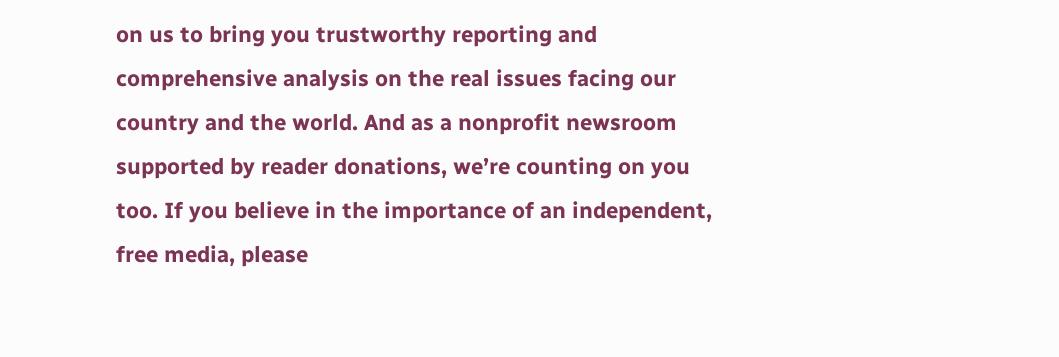on us to bring you trustworthy reporting and comprehensive analysis on the real issues facing our country and the world. And as a nonprofit newsroom supported by reader donations, we’re counting on you too. If you believe in the importance of an independent, free media, please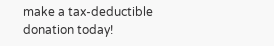make a tax-deductible donation today!